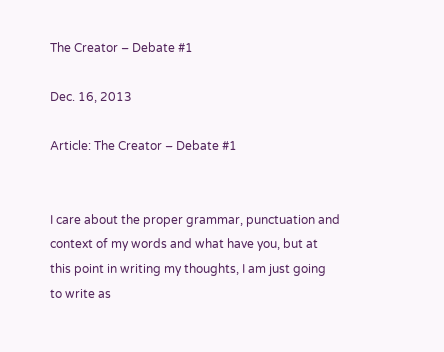The Creator – Debate #1

Dec. 16, 2013

Article: The Creator – Debate #1


I care about the proper grammar, punctuation and context of my words and what have you, but at this point in writing my thoughts, I am just going to write as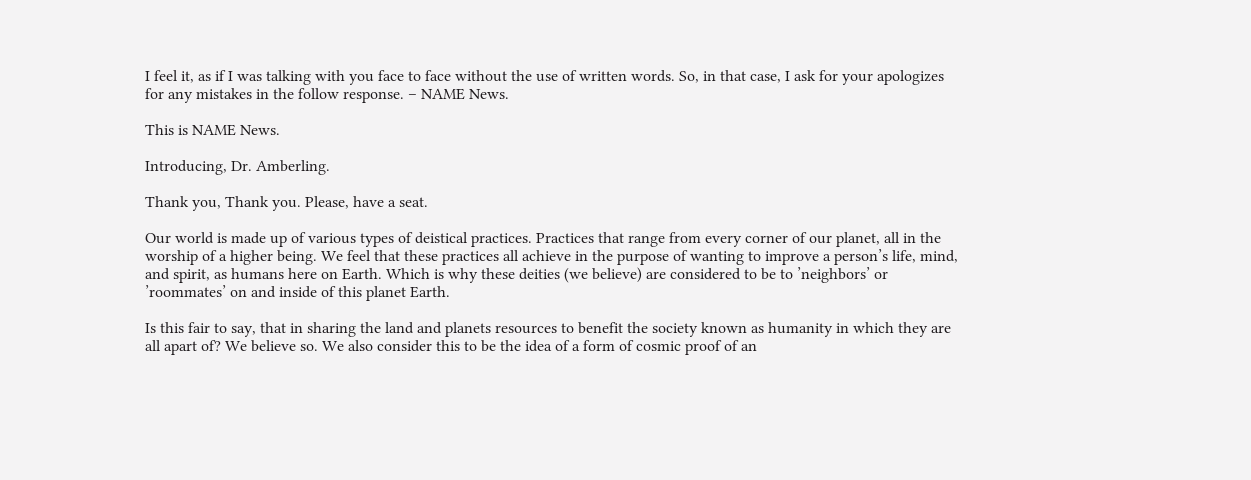I feel it, as if I was talking with you face to face without the use of written words. So, in that case, I ask for your apologizes for any mistakes in the follow response. – NAME News.

This is NAME News.

Introducing, Dr. Amberling.

Thank you, Thank you. Please, have a seat.

Our world is made up of various types of deistical practices. Practices that range from every corner of our planet, all in the worship of a higher being. We feel that these practices all achieve in the purpose of wanting to improve a person’s life, mind, and spirit, as humans here on Earth. Which is why these deities (we believe) are considered to be to ’neighbors’ or ’roommates’ on and inside of this planet Earth.

Is this fair to say, that in sharing the land and planets resources to benefit the society known as humanity in which they are all apart of? We believe so. We also consider this to be the idea of a form of cosmic proof of an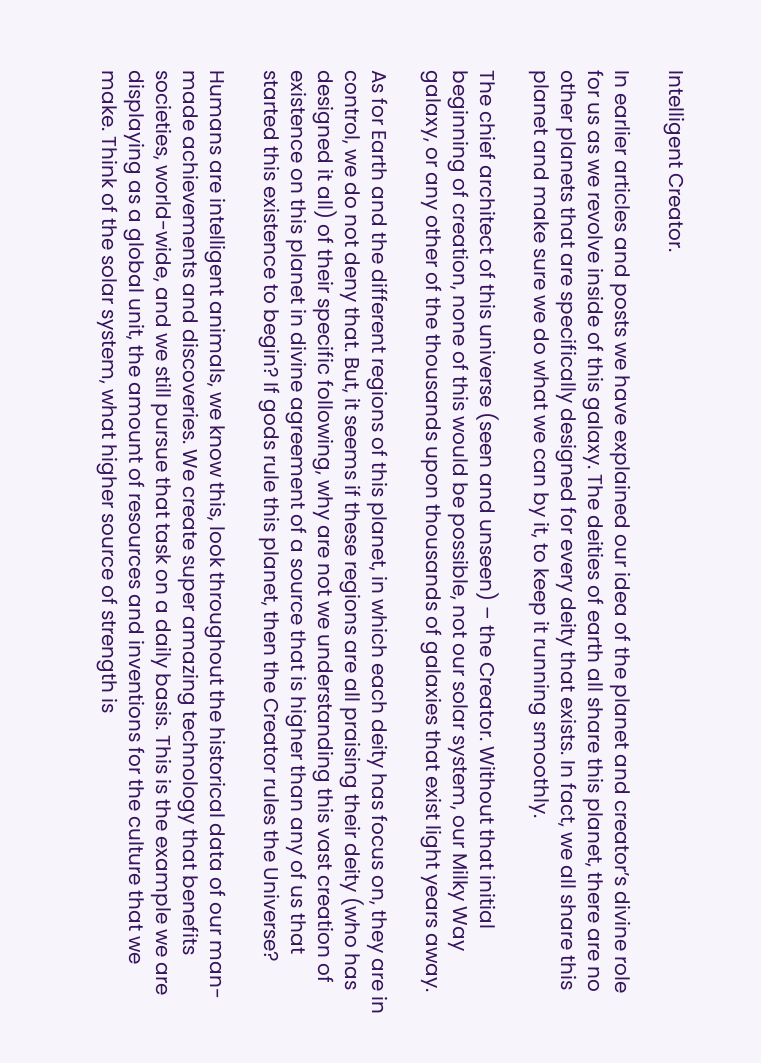Intelligent Creator.

In earlier articles and posts we have explained our idea of the planet and creator’s divine role for us as we revolve inside of this galaxy. The deities of earth all share this planet, there are no other planets that are specifically designed for every deity that exists. In fact, we all share this planet and make sure we do what we can by it, to keep it running smoothly.

The chief architect of this universe (seen and unseen) – the Creator. Without that initial beginning of creation, none of this would be possible, not our solar system, our Milky Way galaxy, or any other of the thousands upon thousands of galaxies that exist light years away.

As for Earth and the different regions of this planet, in which each deity has focus on, they are in control, we do not deny that. But, it seems if these regions are all praising their deity (who has designed it all) of their specific following, why are not we understanding this vast creation of existence on this planet in divine agreement of a source that is higher than any of us that started this existence to begin? If gods rule this planet, then the Creator rules the Universe?

Humans are intelligent animals, we know this, look throughout the historical data of our man-made achievements and discoveries. We create super amazing technology that benefits societies, world-wide, and we still pursue that task on a daily basis. This is the example we are displaying as a global unit, the amount of resources and inventions for the culture that we make. Think of the solar system, what higher source of strength is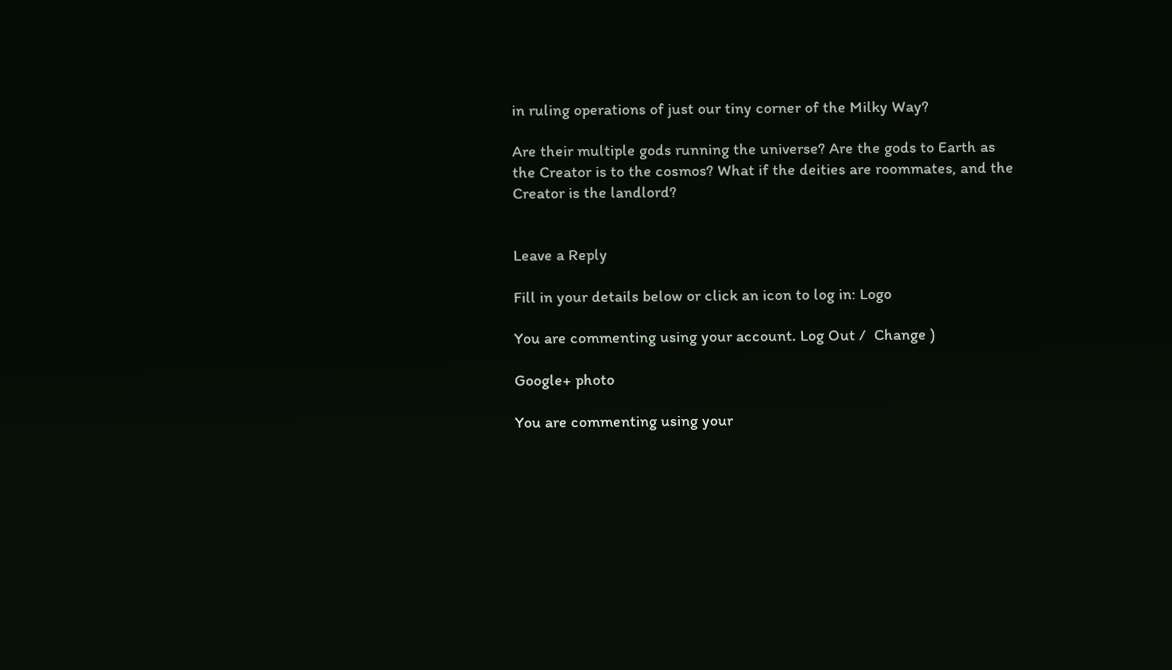in ruling operations of just our tiny corner of the Milky Way?

Are their multiple gods running the universe? Are the gods to Earth as the Creator is to the cosmos? What if the deities are roommates, and the Creator is the landlord?


Leave a Reply

Fill in your details below or click an icon to log in: Logo

You are commenting using your account. Log Out /  Change )

Google+ photo

You are commenting using your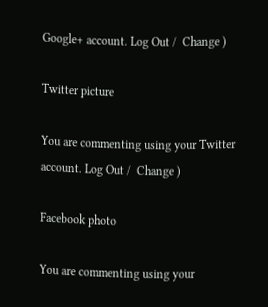Google+ account. Log Out /  Change )

Twitter picture

You are commenting using your Twitter account. Log Out /  Change )

Facebook photo

You are commenting using your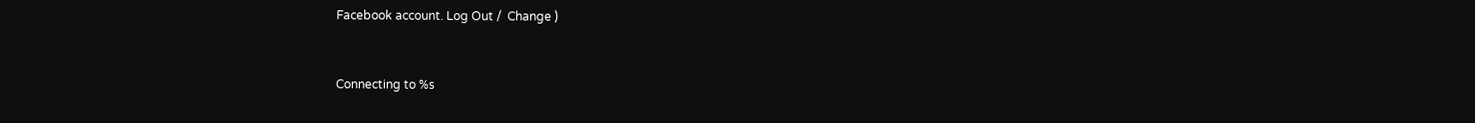Facebook account. Log Out /  Change )


Connecting to %s